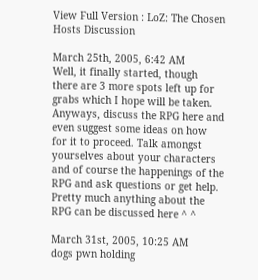View Full Version : LoZ: The Chosen Hosts Discussion

March 25th, 2005, 6:42 AM
Well, it finally started, though there are 3 more spots left up for grabs which I hope will be taken. Anyways, discuss the RPG here and even suggest some ideas on how for it to proceed. Talk amongst yourselves about your characters and of course the happenings of the RPG and ask questions or get help. Pretty much anything about the RPG can be discussed here ^ ^

March 31st, 2005, 10:25 AM
dogs pwn holding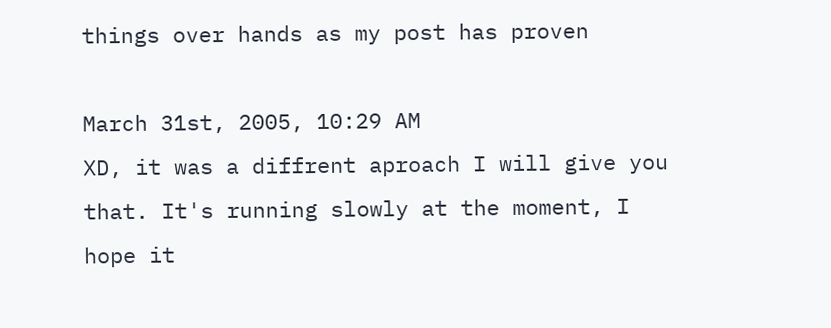things over hands as my post has proven

March 31st, 2005, 10:29 AM
XD, it was a diffrent aproach I will give you that. It's running slowly at the moment, I hope it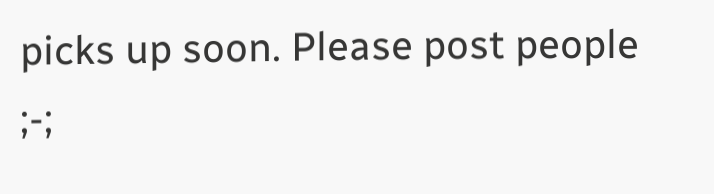picks up soon. Please post people ;-;